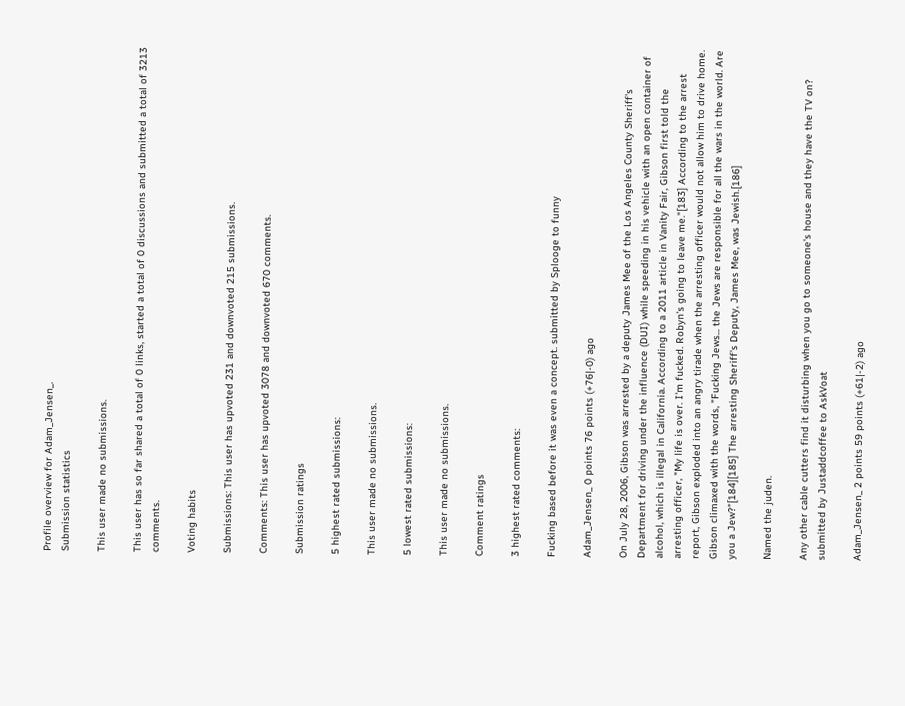Profile overview for Adam_Jensen_.
Submission statistics

This user made no submissions.

This user has so far shared a total of 0 links, started a total of 0 discussions and submitted a total of 3213 comments.

Voting habits

Submissions: This user has upvoted 231 and downvoted 215 submissions.

Comments: This user has upvoted 3078 and downvoted 670 comments.

Submission ratings

5 highest rated submissions:

This user made no submissions.

5 lowest rated submissions:

This user made no submissions.

Comment ratings

3 highest rated comments:

Fucking based before it was even a concept. submitted by Splooge to funny

Adam_Jensen_ 0 points 76 points (+76|-0) ago

On July 28, 2006, Gibson was arrested by a deputy James Mee of the Los Angeles County Sheriff's Department for driving under the influence (DUI) while speeding in his vehicle with an open container of alcohol, which is illegal in California. According to a 2011 article in Vanity Fair, Gibson first told the arresting officer, "My life is over. I'm fucked. Robyn's going to leave me."[183] According to the arrest report, Gibson exploded into an angry tirade when the arresting officer would not allow him to drive home. Gibson climaxed with the words, "Fucking Jews... the Jews are responsible for all the wars in the world. Are you a Jew?"[184][185] The arresting Sheriff's Deputy, James Mee, was Jewish.[186]

Named the juden.

Any other cable cutters find it disturbing when you go to someone's house and they have the TV on? submitted by Justaddcoffee to AskVoat

Adam_Jensen_ 2 points 59 points (+61|-2) ago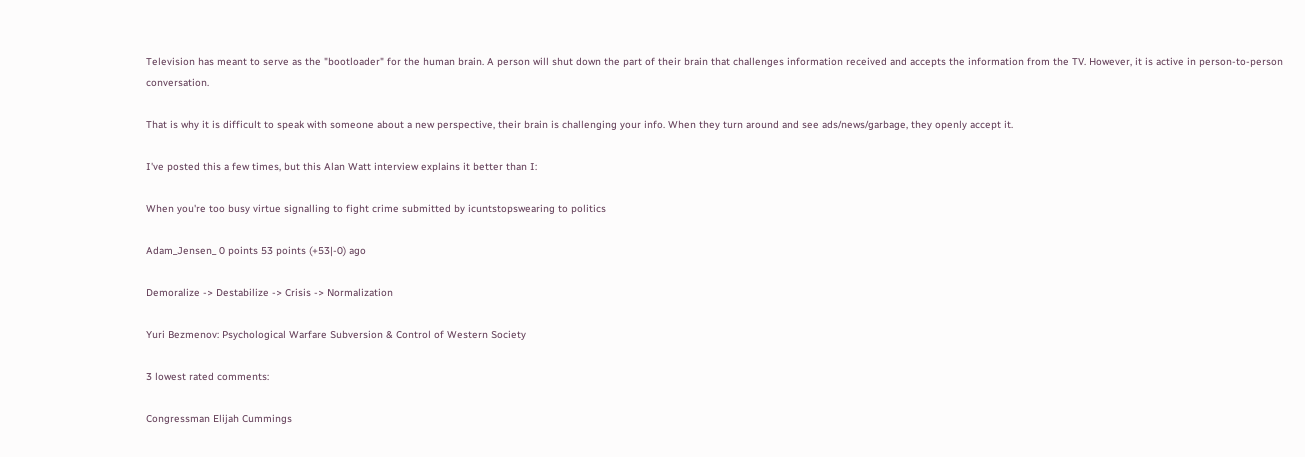Television has meant to serve as the "bootloader" for the human brain. A person will shut down the part of their brain that challenges information received and accepts the information from the TV. However, it is active in person-to-person conversation.

That is why it is difficult to speak with someone about a new perspective, their brain is challenging your info. When they turn around and see ads/news/garbage, they openly accept it.

I've posted this a few times, but this Alan Watt interview explains it better than I:

When you're too busy virtue signalling to fight crime submitted by icuntstopswearing to politics

Adam_Jensen_ 0 points 53 points (+53|-0) ago

Demoralize -> Destabilize -> Crisis -> Normalization

Yuri Bezmenov: Psychological Warfare Subversion & Control of Western Society

3 lowest rated comments:

Congressman Elijah Cummings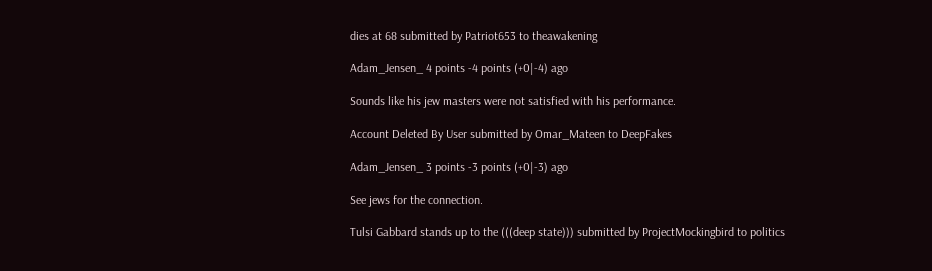dies at 68 submitted by Patriot653 to theawakening

Adam_Jensen_ 4 points -4 points (+0|-4) ago

Sounds like his jew masters were not satisfied with his performance.

Account Deleted By User submitted by Omar_Mateen to DeepFakes

Adam_Jensen_ 3 points -3 points (+0|-3) ago

See jews for the connection.

Tulsi Gabbard stands up to the (((deep state))) submitted by ProjectMockingbird to politics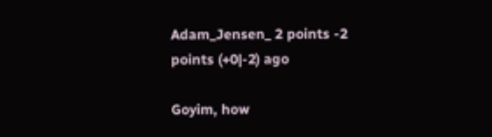Adam_Jensen_ 2 points -2 points (+0|-2) ago

Goyim, how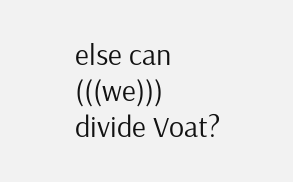else can (((we))) divide Voat?